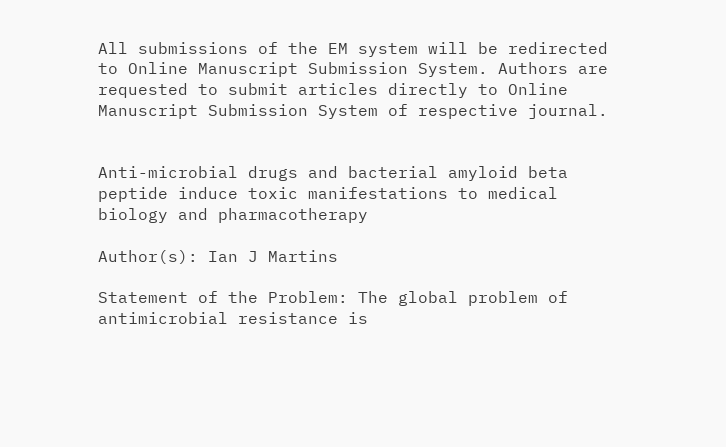All submissions of the EM system will be redirected to Online Manuscript Submission System. Authors are requested to submit articles directly to Online Manuscript Submission System of respective journal.


Anti-microbial drugs and bacterial amyloid beta peptide induce toxic manifestations to medical biology and pharmacotherapy

Author(s): Ian J Martins

Statement of the Problem: The global problem of antimicrobial resistance is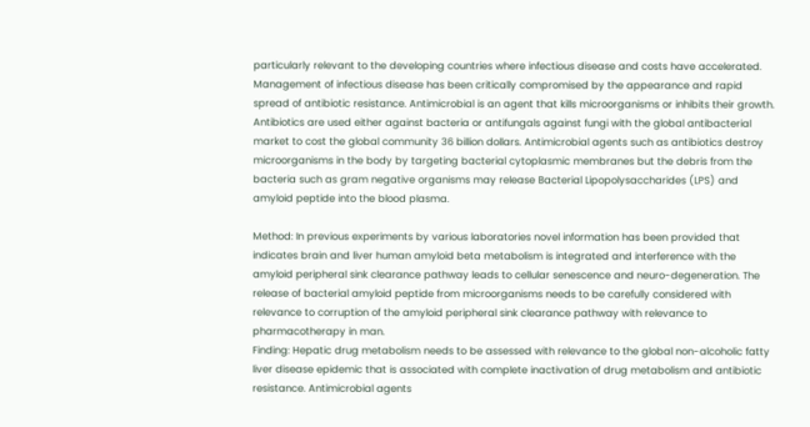particularly relevant to the developing countries where infectious disease and costs have accelerated. Management of infectious disease has been critically compromised by the appearance and rapid spread of antibiotic resistance. Antimicrobial is an agent that kills microorganisms or inhibits their growth. Antibiotics are used either against bacteria or antifungals against fungi with the global antibacterial market to cost the global community 36 billion dollars. Antimicrobial agents such as antibiotics destroy microorganisms in the body by targeting bacterial cytoplasmic membranes but the debris from the bacteria such as gram negative organisms may release Bacterial Lipopolysaccharides (LPS) and amyloid peptide into the blood plasma.

Method: In previous experiments by various laboratories novel information has been provided that indicates brain and liver human amyloid beta metabolism is integrated and interference with the amyloid peripheral sink clearance pathway leads to cellular senescence and neuro-degeneration. The release of bacterial amyloid peptide from microorganisms needs to be carefully considered with relevance to corruption of the amyloid peripheral sink clearance pathway with relevance to pharmacotherapy in man.
Finding: Hepatic drug metabolism needs to be assessed with relevance to the global non-alcoholic fatty liver disease epidemic that is associated with complete inactivation of drug metabolism and antibiotic resistance. Antimicrobial agents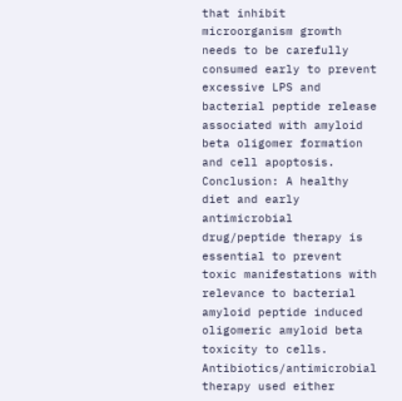that inhibit microorganism growth needs to be carefully consumed early to prevent excessive LPS and bacterial peptide release associated with amyloid beta oligomer formation and cell apoptosis.
Conclusion: A healthy diet and early antimicrobial drug/peptide therapy is essential to prevent toxic manifestations with relevance to bacterial amyloid peptide induced oligomeric amyloid beta toxicity to cells. Antibiotics/antimicrobial therapy used either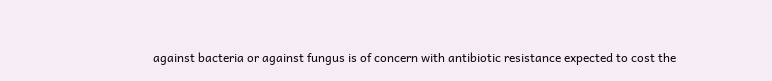against bacteria or against fungus is of concern with antibiotic resistance expected to cost the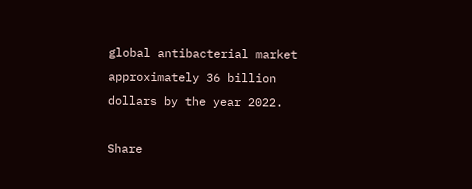global antibacterial market approximately 36 billion dollars by the year 2022.

Share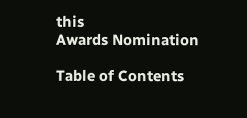this
Awards Nomination

Table of Contents